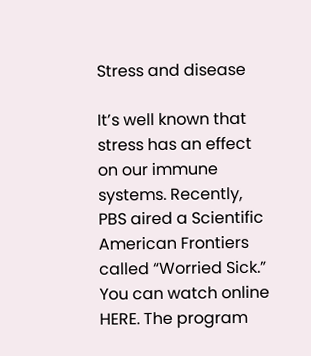Stress and disease

It’s well known that stress has an effect on our immune systems. Recently, PBS aired a Scientific American Frontiers called “Worried Sick.” You can watch online HERE. The program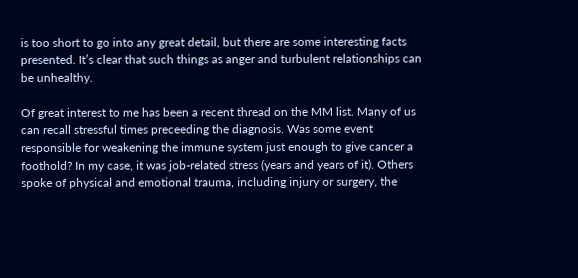is too short to go into any great detail, but there are some interesting facts presented. It’s clear that such things as anger and turbulent relationships can be unhealthy.

Of great interest to me has been a recent thread on the MM list. Many of us can recall stressful times preceeding the diagnosis. Was some event responsible for weakening the immune system just enough to give cancer a foothold? In my case, it was job-related stress (years and years of it). Others spoke of physical and emotional trauma, including injury or surgery, the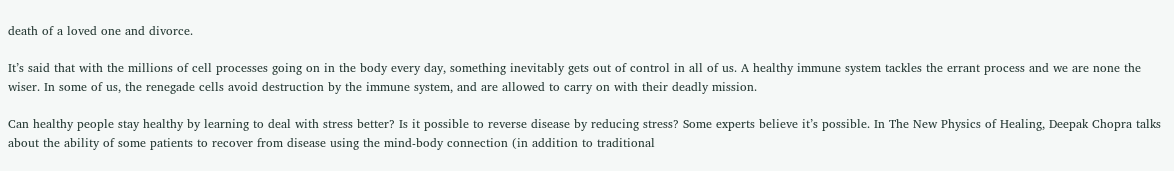death of a loved one and divorce.

It’s said that with the millions of cell processes going on in the body every day, something inevitably gets out of control in all of us. A healthy immune system tackles the errant process and we are none the wiser. In some of us, the renegade cells avoid destruction by the immune system, and are allowed to carry on with their deadly mission.

Can healthy people stay healthy by learning to deal with stress better? Is it possible to reverse disease by reducing stress? Some experts believe it’s possible. In The New Physics of Healing, Deepak Chopra talks about the ability of some patients to recover from disease using the mind-body connection (in addition to traditional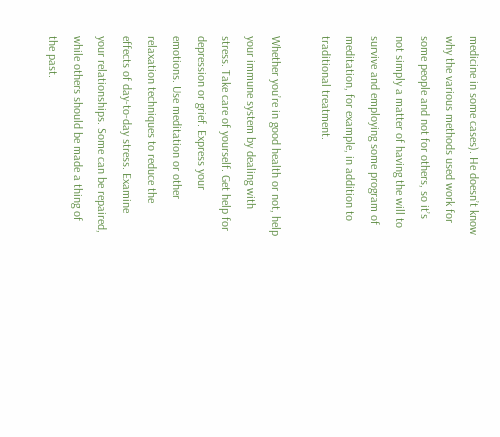medicine in some cases). He doesn’t know why the various methods used work for some people and not for others, so it’s not simply a matter of having the will to survive and employing some program of meditation, for example, in addition to traditional treatment.

Whether you’re in good health or not, help your immune system by dealing with stress. Take care of yourself. Get help for depression or grief. Express your emotions. Use meditation or other relaxation techniques to reduce the effects of day-to-day stress. Examine your relationships. Some can be repaired, while others should be made a thing of the past.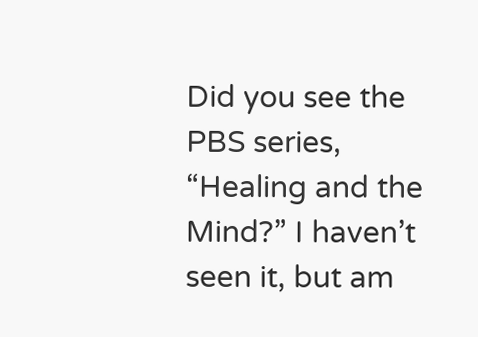Did you see the PBS series, “Healing and the Mind?” I haven’t seen it, but am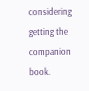considering getting the companion book.